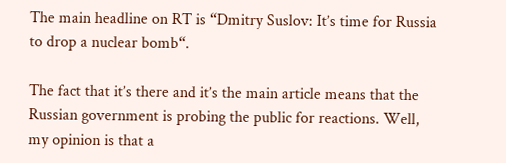The main headline on RT is “Dmitry Suslov: It’s time for Russia to drop a nuclear bomb“.

The fact that it’s there and it’s the main article means that the Russian government is probing the public for reactions. Well, my opinion is that a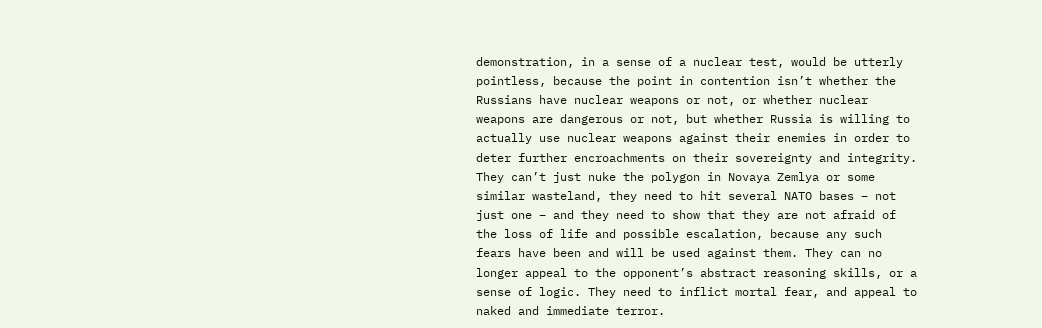demonstration, in a sense of a nuclear test, would be utterly pointless, because the point in contention isn’t whether the Russians have nuclear weapons or not, or whether nuclear weapons are dangerous or not, but whether Russia is willing to actually use nuclear weapons against their enemies in order to deter further encroachments on their sovereignty and integrity. They can’t just nuke the polygon in Novaya Zemlya or some similar wasteland, they need to hit several NATO bases – not just one – and they need to show that they are not afraid of the loss of life and possible escalation, because any such fears have been and will be used against them. They can no longer appeal to the opponent’s abstract reasoning skills, or a sense of logic. They need to inflict mortal fear, and appeal to naked and immediate terror.